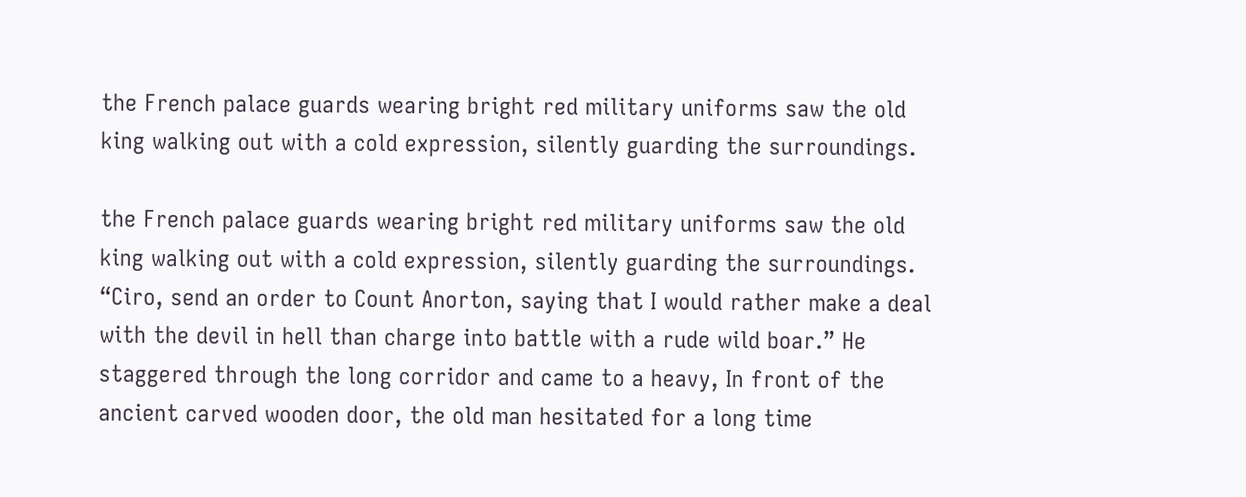the French palace guards wearing bright red military uniforms saw the old king walking out with a cold expression, silently guarding the surroundings.

the French palace guards wearing bright red military uniforms saw the old king walking out with a cold expression, silently guarding the surroundings.
“Ciro, send an order to Count Anorton, saying that I would rather make a deal with the devil in hell than charge into battle with a rude wild boar.” He staggered through the long corridor and came to a heavy, In front of the ancient carved wooden door, the old man hesitated for a long time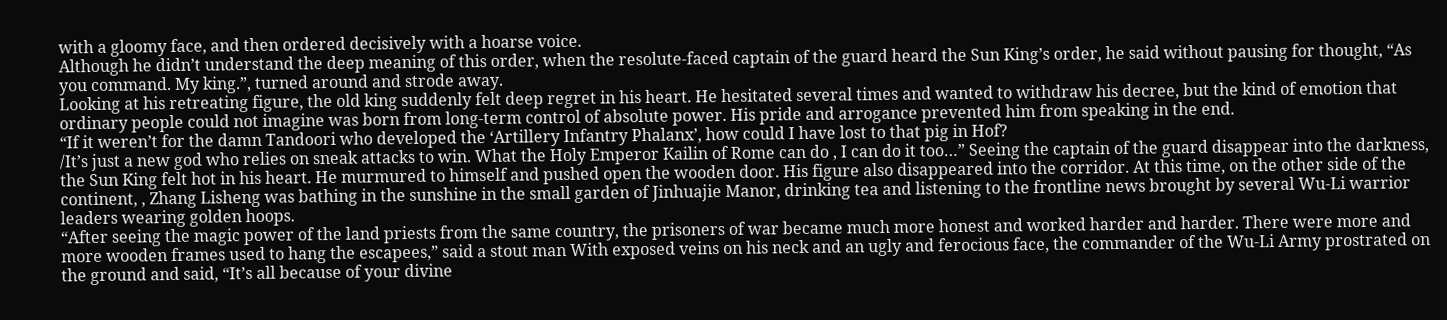with a gloomy face, and then ordered decisively with a hoarse voice.
Although he didn’t understand the deep meaning of this order, when the resolute-faced captain of the guard heard the Sun King’s order, he said without pausing for thought, “As you command. My king.”, turned around and strode away.
Looking at his retreating figure, the old king suddenly felt deep regret in his heart. He hesitated several times and wanted to withdraw his decree, but the kind of emotion that ordinary people could not imagine was born from long-term control of absolute power. His pride and arrogance prevented him from speaking in the end.
“If it weren’t for the damn Tandoori who developed the ‘Artillery Infantry Phalanx’, how could I have lost to that pig in Hof?
/It’s just a new god who relies on sneak attacks to win. What the Holy Emperor Kailin of Rome can do , I can do it too…” Seeing the captain of the guard disappear into the darkness, the Sun King felt hot in his heart. He murmured to himself and pushed open the wooden door. His figure also disappeared into the corridor. At this time, on the other side of the continent, , Zhang Lisheng was bathing in the sunshine in the small garden of Jinhuajie Manor, drinking tea and listening to the frontline news brought by several Wu-Li warrior leaders wearing golden hoops.
“After seeing the magic power of the land priests from the same country, the prisoners of war became much more honest and worked harder and harder. There were more and more wooden frames used to hang the escapees,” said a stout man With exposed veins on his neck and an ugly and ferocious face, the commander of the Wu-Li Army prostrated on the ground and said, “It’s all because of your divine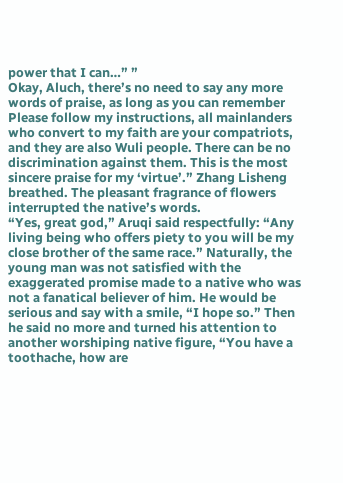power that I can…” ”
Okay, Aluch, there’s no need to say any more words of praise, as long as you can remember Please follow my instructions, all mainlanders who convert to my faith are your compatriots, and they are also Wuli people. There can be no discrimination against them. This is the most sincere praise for my ‘virtue’.” Zhang Lisheng breathed. The pleasant fragrance of flowers interrupted the native’s words.
“Yes, great god,” Aruqi said respectfully: “Any living being who offers piety to you will be my close brother of the same race.” Naturally, the
young man was not satisfied with the exaggerated promise made to a native who was not a fanatical believer of him. He would be serious and say with a smile, “I hope so.” Then he said no more and turned his attention to another worshiping native figure, “You have a toothache, how are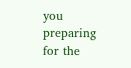you preparing for the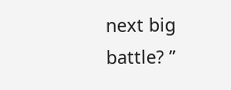next big battle? ”